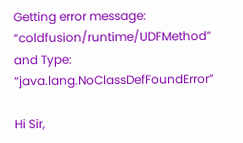Getting error message: “coldfusion/runtime/UDFMethod” and Type: “java.lang.NoClassDefFoundError”

Hi Sir,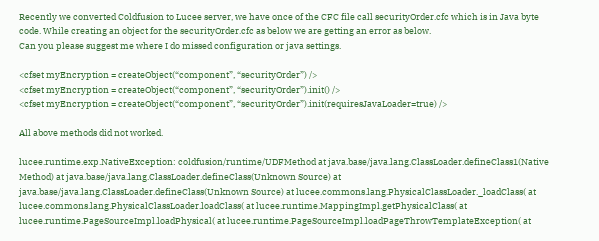Recently we converted Coldfusion to Lucee server, we have once of the CFC file call securityOrder.cfc which is in Java byte code. While creating an object for the securityOrder.cfc as below we are getting an error as below.
Can you please suggest me where I do missed configuration or java settings.

<cfset myEncryption = createObject(“component”, “securityOrder”) />
<cfset myEncryption = createObject(“component”, “securityOrder”).init() />
<cfset myEncryption = createObject(“component”, “securityOrder”).init(requiresJavaLoader=true) />

All above methods did not worked.

lucee.runtime.exp.NativeException: coldfusion/runtime/UDFMethod at java.base/java.lang.ClassLoader.defineClass1(Native Method) at java.base/java.lang.ClassLoader.defineClass(Unknown Source) at java.base/java.lang.ClassLoader.defineClass(Unknown Source) at lucee.commons.lang.PhysicalClassLoader._loadClass( at lucee.commons.lang.PhysicalClassLoader.loadClass( at lucee.runtime.MappingImpl.getPhysicalClass( at lucee.runtime.PageSourceImpl.loadPhysical( at lucee.runtime.PageSourceImpl.loadPageThrowTemplateException( at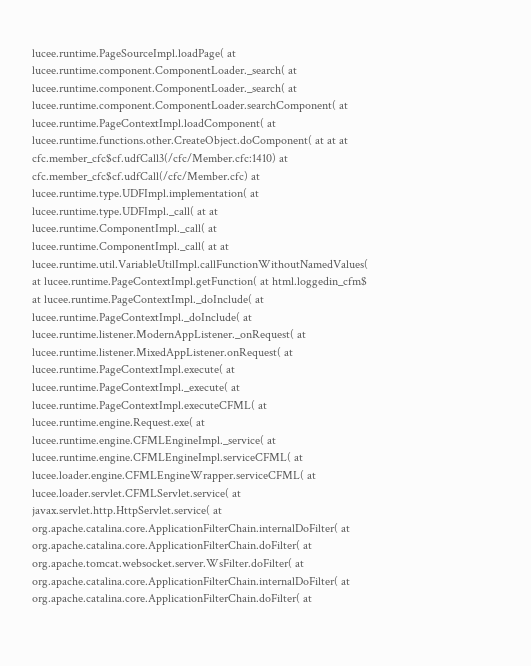lucee.runtime.PageSourceImpl.loadPage( at lucee.runtime.component.ComponentLoader._search( at lucee.runtime.component.ComponentLoader._search( at lucee.runtime.component.ComponentLoader.searchComponent( at lucee.runtime.PageContextImpl.loadComponent( at lucee.runtime.functions.other.CreateObject.doComponent( at at at cfc.member_cfc$cf.udfCall3(/cfc/Member.cfc:1410) at cfc.member_cfc$cf.udfCall(/cfc/Member.cfc) at lucee.runtime.type.UDFImpl.implementation( at lucee.runtime.type.UDFImpl._call( at at lucee.runtime.ComponentImpl._call( at lucee.runtime.ComponentImpl._call( at at lucee.runtime.util.VariableUtilImpl.callFunctionWithoutNamedValues( at lucee.runtime.PageContextImpl.getFunction( at html.loggedin_cfm$ at lucee.runtime.PageContextImpl._doInclude( at lucee.runtime.PageContextImpl._doInclude( at lucee.runtime.listener.ModernAppListener._onRequest( at lucee.runtime.listener.MixedAppListener.onRequest( at lucee.runtime.PageContextImpl.execute( at lucee.runtime.PageContextImpl._execute( at lucee.runtime.PageContextImpl.executeCFML( at lucee.runtime.engine.Request.exe( at lucee.runtime.engine.CFMLEngineImpl._service( at lucee.runtime.engine.CFMLEngineImpl.serviceCFML( at lucee.loader.engine.CFMLEngineWrapper.serviceCFML( at lucee.loader.servlet.CFMLServlet.service( at javax.servlet.http.HttpServlet.service( at org.apache.catalina.core.ApplicationFilterChain.internalDoFilter( at org.apache.catalina.core.ApplicationFilterChain.doFilter( at org.apache.tomcat.websocket.server.WsFilter.doFilter( at org.apache.catalina.core.ApplicationFilterChain.internalDoFilter( at org.apache.catalina.core.ApplicationFilterChain.doFilter( at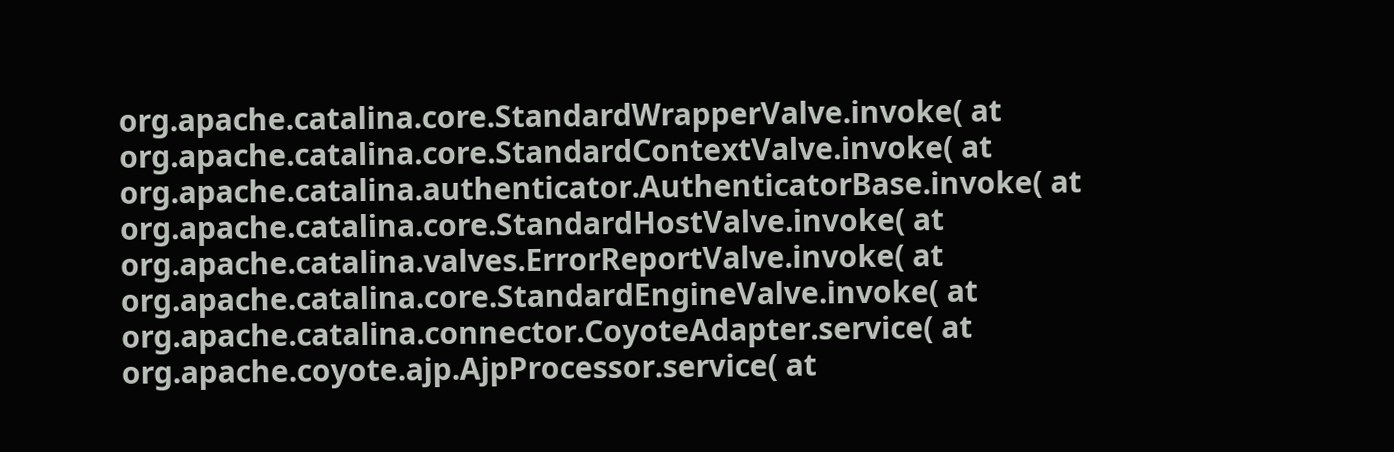org.apache.catalina.core.StandardWrapperValve.invoke( at org.apache.catalina.core.StandardContextValve.invoke( at org.apache.catalina.authenticator.AuthenticatorBase.invoke( at org.apache.catalina.core.StandardHostValve.invoke( at org.apache.catalina.valves.ErrorReportValve.invoke( at org.apache.catalina.core.StandardEngineValve.invoke( at org.apache.catalina.connector.CoyoteAdapter.service( at org.apache.coyote.ajp.AjpProcessor.service( at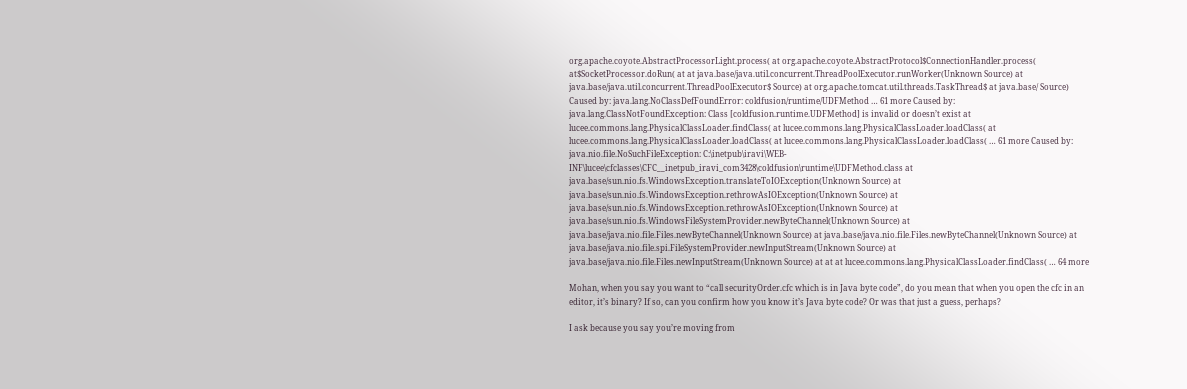org.apache.coyote.AbstractProcessorLight.process( at org.apache.coyote.AbstractProtocol$ConnectionHandler.process( at$SocketProcessor.doRun( at at java.base/java.util.concurrent.ThreadPoolExecutor.runWorker(Unknown Source) at java.base/java.util.concurrent.ThreadPoolExecutor$ Source) at org.apache.tomcat.util.threads.TaskThread$ at java.base/ Source) Caused by: java.lang.NoClassDefFoundError: coldfusion/runtime/UDFMethod … 61 more Caused by: java.lang.ClassNotFoundException: Class [coldfusion.runtime.UDFMethod] is invalid or doesn’t exist at lucee.commons.lang.PhysicalClassLoader.findClass( at lucee.commons.lang.PhysicalClassLoader.loadClass( at lucee.commons.lang.PhysicalClassLoader.loadClass( at lucee.commons.lang.PhysicalClassLoader.loadClass( … 61 more Caused by: java.nio.file.NoSuchFileException: C:\inetpub\iravi\WEB-INF\lucee\cfclasses\CFC__inetpub_iravi_com3428\coldfusion\runtime\UDFMethod.class at java.base/sun.nio.fs.WindowsException.translateToIOException(Unknown Source) at java.base/sun.nio.fs.WindowsException.rethrowAsIOException(Unknown Source) at java.base/sun.nio.fs.WindowsException.rethrowAsIOException(Unknown Source) at java.base/sun.nio.fs.WindowsFileSystemProvider.newByteChannel(Unknown Source) at java.base/java.nio.file.Files.newByteChannel(Unknown Source) at java.base/java.nio.file.Files.newByteChannel(Unknown Source) at java.base/java.nio.file.spi.FileSystemProvider.newInputStream(Unknown Source) at java.base/java.nio.file.Files.newInputStream(Unknown Source) at at at lucee.commons.lang.PhysicalClassLoader.findClass( … 64 more

Mohan, when you say you want to “call securityOrder.cfc which is in Java byte code”, do you mean that when you open the cfc in an editor, it’s binary? If so, can you confirm how you know it’s Java byte code? Or was that just a guess, perhaps?

I ask because you say you’re moving from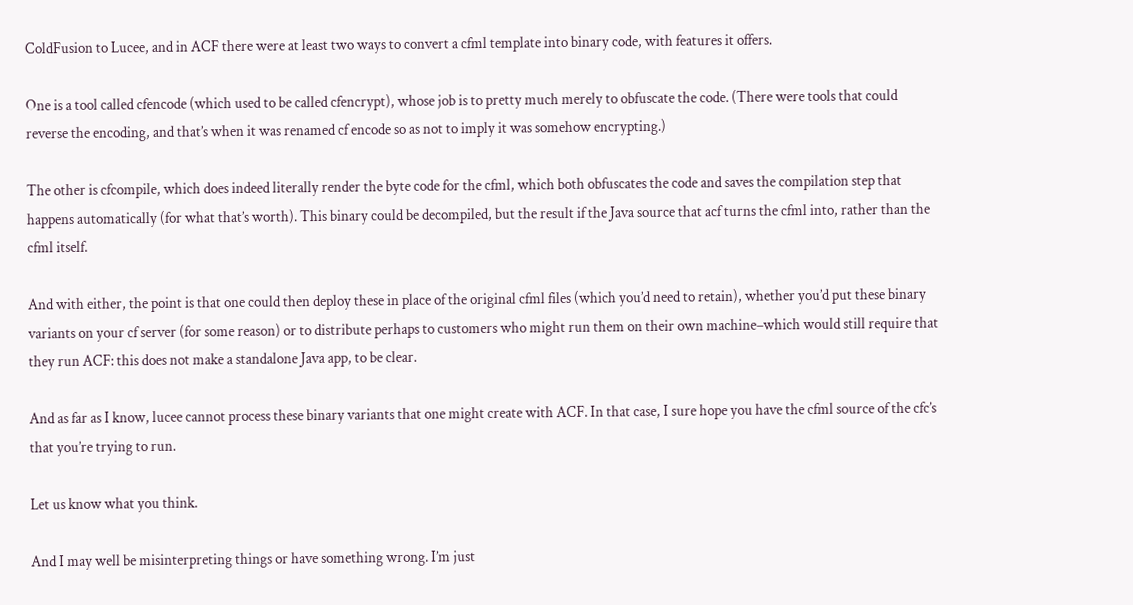ColdFusion to Lucee, and in ACF there were at least two ways to convert a cfml template into binary code, with features it offers.

One is a tool called cfencode (which used to be called cfencrypt), whose job is to pretty much merely to obfuscate the code. (There were tools that could reverse the encoding, and that’s when it was renamed cf encode so as not to imply it was somehow encrypting.)

The other is cfcompile, which does indeed literally render the byte code for the cfml, which both obfuscates the code and saves the compilation step that happens automatically (for what that’s worth). This binary could be decompiled, but the result if the Java source that acf turns the cfml into, rather than the cfml itself.

And with either, the point is that one could then deploy these in place of the original cfml files (which you’d need to retain), whether you’d put these binary variants on your cf server (for some reason) or to distribute perhaps to customers who might run them on their own machine–which would still require that they run ACF: this does not make a standalone Java app, to be clear.

And as far as I know, lucee cannot process these binary variants that one might create with ACF. In that case, I sure hope you have the cfml source of the cfc’s that you’re trying to run.

Let us know what you think.

And I may well be misinterpreting things or have something wrong. I’m just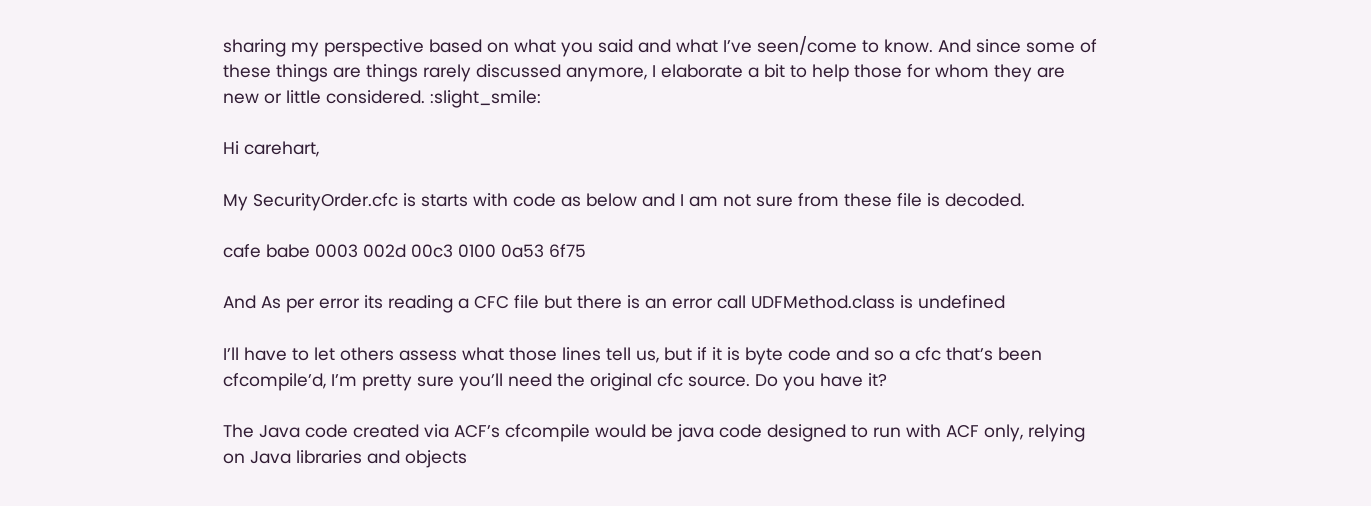sharing my perspective based on what you said and what I’ve seen/come to know. And since some of these things are things rarely discussed anymore, I elaborate a bit to help those for whom they are new or little considered. :slight_smile:

Hi carehart,

My SecurityOrder.cfc is starts with code as below and I am not sure from these file is decoded.

cafe babe 0003 002d 00c3 0100 0a53 6f75

And As per error its reading a CFC file but there is an error call UDFMethod.class is undefined

I’ll have to let others assess what those lines tell us, but if it is byte code and so a cfc that’s been cfcompile’d, I’m pretty sure you’ll need the original cfc source. Do you have it?

The Java code created via ACF’s cfcompile would be java code designed to run with ACF only, relying on Java libraries and objects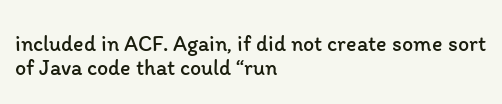included in ACF. Again, if did not create some sort of Java code that could “run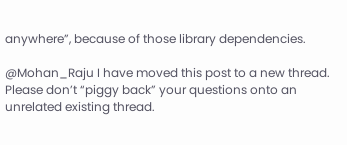anywhere”, because of those library dependencies.

@Mohan_Raju I have moved this post to a new thread. Please don’t “piggy back” your questions onto an unrelated existing thread.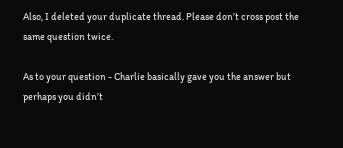Also, I deleted your duplicate thread. Please don’t cross post the same question twice.

As to your question - Charlie basically gave you the answer but perhaps you didn’t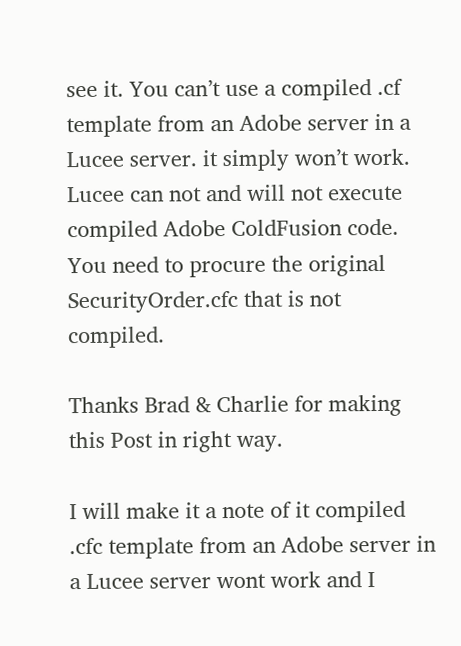see it. You can’t use a compiled .cf template from an Adobe server in a Lucee server. it simply won’t work. Lucee can not and will not execute compiled Adobe ColdFusion code. You need to procure the original SecurityOrder.cfc that is not compiled.

Thanks Brad & Charlie for making this Post in right way.

I will make it a note of it compiled .cfc template from an Adobe server in a Lucee server wont work and I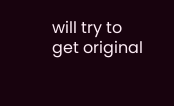will try to get original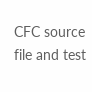CFC source file and test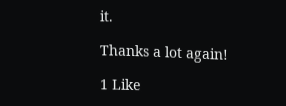it.

Thanks a lot again!

1 Like